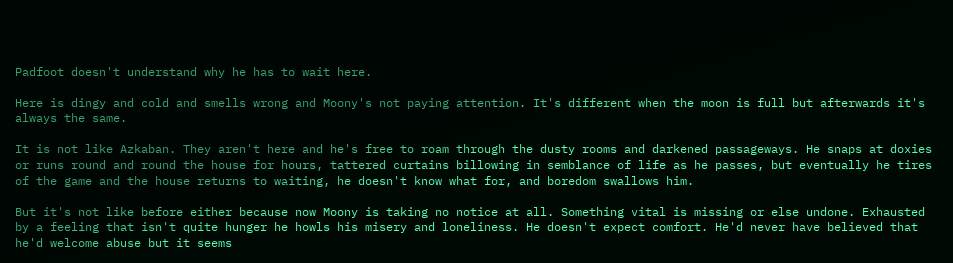Padfoot doesn't understand why he has to wait here.

Here is dingy and cold and smells wrong and Moony's not paying attention. It's different when the moon is full but afterwards it's always the same.

It is not like Azkaban. They aren't here and he's free to roam through the dusty rooms and darkened passageways. He snaps at doxies or runs round and round the house for hours, tattered curtains billowing in semblance of life as he passes, but eventually he tires of the game and the house returns to waiting, he doesn't know what for, and boredom swallows him.

But it's not like before either because now Moony is taking no notice at all. Something vital is missing or else undone. Exhausted by a feeling that isn't quite hunger he howls his misery and loneliness. He doesn't expect comfort. He'd never have believed that he'd welcome abuse but it seems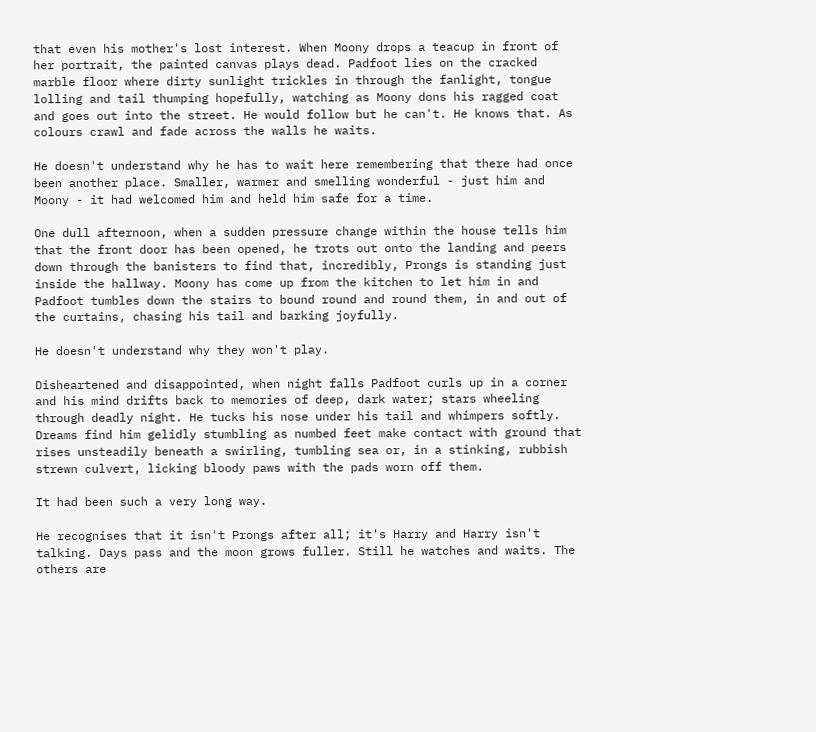that even his mother's lost interest. When Moony drops a teacup in front of her portrait, the painted canvas plays dead. Padfoot lies on the cracked marble floor where dirty sunlight trickles in through the fanlight, tongue lolling and tail thumping hopefully, watching as Moony dons his ragged coat and goes out into the street. He would follow but he can't. He knows that. As colours crawl and fade across the walls he waits.

He doesn't understand why he has to wait here remembering that there had once been another place. Smaller, warmer and smelling wonderful - just him and Moony - it had welcomed him and held him safe for a time.

One dull afternoon, when a sudden pressure change within the house tells him that the front door has been opened, he trots out onto the landing and peers down through the banisters to find that, incredibly, Prongs is standing just inside the hallway. Moony has come up from the kitchen to let him in and Padfoot tumbles down the stairs to bound round and round them, in and out of the curtains, chasing his tail and barking joyfully.

He doesn't understand why they won't play.

Disheartened and disappointed, when night falls Padfoot curls up in a corner and his mind drifts back to memories of deep, dark water; stars wheeling through deadly night. He tucks his nose under his tail and whimpers softly. Dreams find him gelidly stumbling as numbed feet make contact with ground that rises unsteadily beneath a swirling, tumbling sea or, in a stinking, rubbish strewn culvert, licking bloody paws with the pads worn off them.

It had been such a very long way.

He recognises that it isn't Prongs after all; it's Harry and Harry isn't talking. Days pass and the moon grows fuller. Still he watches and waits. The others are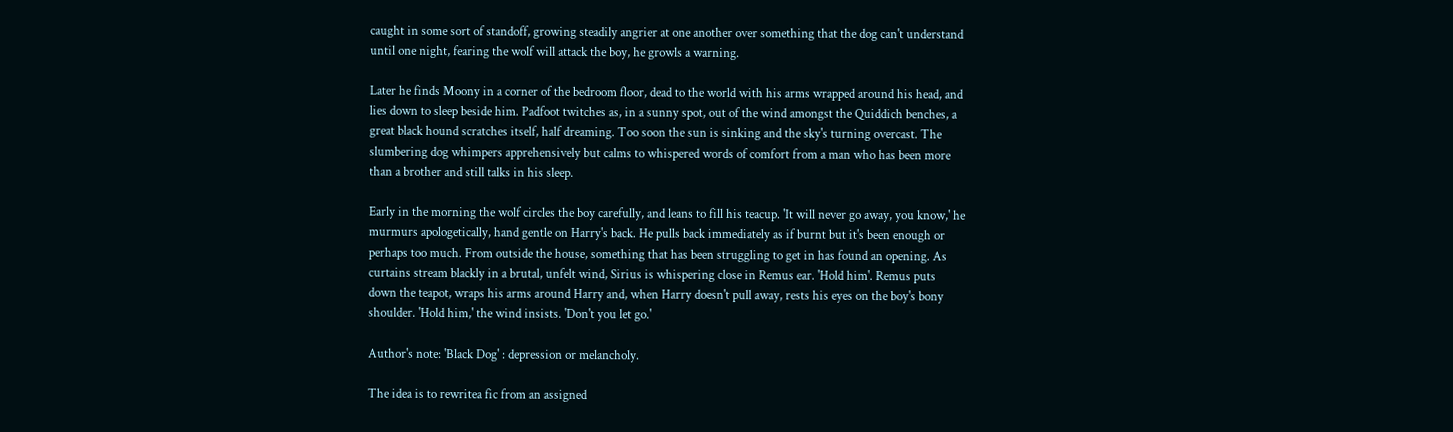caught in some sort of standoff, growing steadily angrier at one another over something that the dog can't understand until one night, fearing the wolf will attack the boy, he growls a warning.

Later he finds Moony in a corner of the bedroom floor, dead to the world with his arms wrapped around his head, and lies down to sleep beside him. Padfoot twitches as, in a sunny spot, out of the wind amongst the Quiddich benches, a great black hound scratches itself, half dreaming. Too soon the sun is sinking and the sky's turning overcast. The slumbering dog whimpers apprehensively but calms to whispered words of comfort from a man who has been more than a brother and still talks in his sleep.

Early in the morning the wolf circles the boy carefully, and leans to fill his teacup. 'It will never go away, you know,' he murmurs apologetically, hand gentle on Harry's back. He pulls back immediately as if burnt but it's been enough or perhaps too much. From outside the house, something that has been struggling to get in has found an opening. As curtains stream blackly in a brutal, unfelt wind, Sirius is whispering close in Remus ear. 'Hold him'. Remus puts down the teapot, wraps his arms around Harry and, when Harry doesn't pull away, rests his eyes on the boy's bony shoulder. 'Hold him,' the wind insists. 'Don't you let go.'

Author's note: 'Black Dog' : depression or melancholy.

The idea is to rewritea fic from an assigned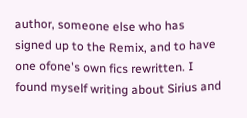author, someone else who has signed up to the Remix, and to have one ofone's own fics rewritten. I found myself writing about Sirius and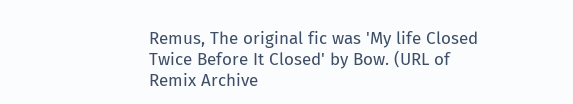Remus, The original fic was 'My life Closed Twice Before It Closed' by Bow. (URL of Remix Archive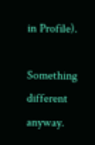in Profile).

Something different anyway.